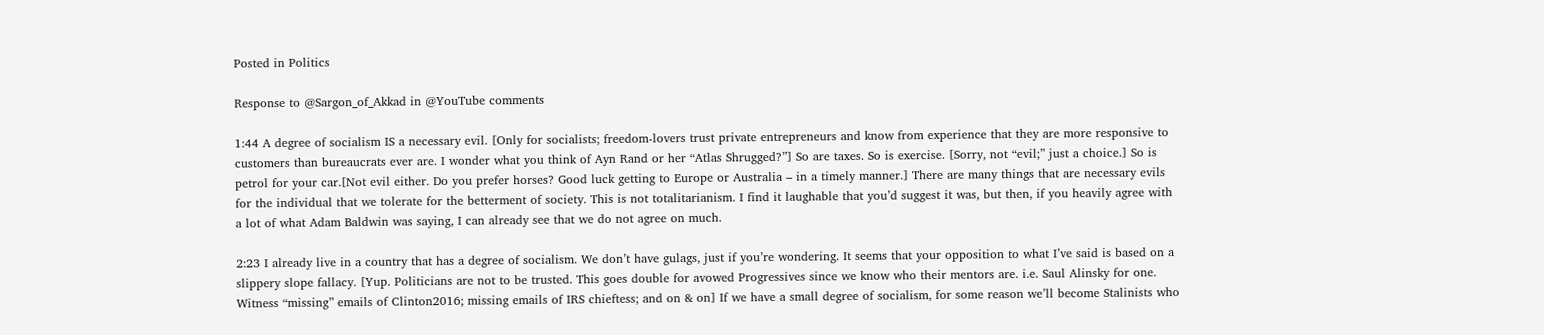Posted in Politics

Response to @Sargon_of_Akkad in @YouTube comments

1:44 A degree of socialism IS a necessary evil. [Only for socialists; freedom-lovers trust private entrepreneurs and know from experience that they are more responsive to customers than bureaucrats ever are. I wonder what you think of Ayn Rand or her “Atlas Shrugged?”] So are taxes. So is exercise. [Sorry, not “evil;” just a choice.] So is petrol for your car.[Not evil either. Do you prefer horses? Good luck getting to Europe or Australia – in a timely manner.] There are many things that are necessary evils for the individual that we tolerate for the betterment of society. This is not totalitarianism. I find it laughable that you’d suggest it was, but then, if you heavily agree with a lot of what Adam Baldwin was saying, I can already see that we do not agree on much.

2:23 I already live in a country that has a degree of socialism. We don’t have gulags, just if you’re wondering. It seems that your opposition to what I’ve said is based on a slippery slope fallacy. [Yup. Politicians are not to be trusted. This goes double for avowed Progressives since we know who their mentors are. i.e. Saul Alinsky for one. Witness “missing” emails of Clinton2016; missing emails of IRS chieftess; and on & on] If we have a small degree of socialism, for some reason we’ll become Stalinists who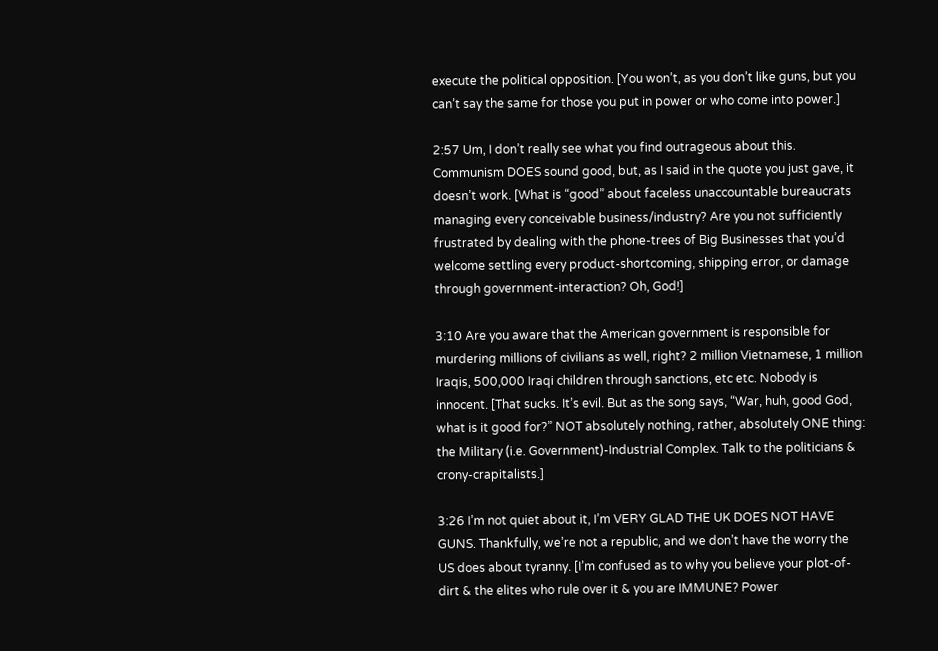execute the political opposition. [You won’t, as you don’t like guns, but you can’t say the same for those you put in power or who come into power.]

2:57 Um, I don’t really see what you find outrageous about this. Communism DOES sound good, but, as I said in the quote you just gave, it doesn’t work. [What is “good” about faceless unaccountable bureaucrats managing every conceivable business/industry? Are you not sufficiently frustrated by dealing with the phone-trees of Big Businesses that you’d welcome settling every product-shortcoming, shipping error, or damage through government-interaction? Oh, God!]

3:10 Are you aware that the American government is responsible for murdering millions of civilians as well, right? 2 million Vietnamese, 1 million Iraqis, 500,000 Iraqi children through sanctions, etc etc. Nobody is innocent. [That sucks. It’s evil. But as the song says, “War, huh, good God, what is it good for?” NOT absolutely nothing, rather, absolutely ONE thing: the Military (i.e. Government)-Industrial Complex. Talk to the politicians & crony-crapitalists.]

3:26 I’m not quiet about it, I’m VERY GLAD THE UK DOES NOT HAVE GUNS. Thankfully, we’re not a republic, and we don’t have the worry the US does about tyranny. [I’m confused as to why you believe your plot-of-dirt & the elites who rule over it & you are IMMUNE? Power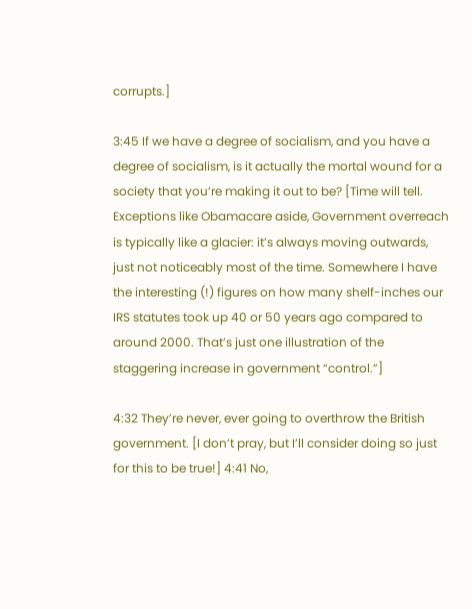corrupts.]

3:45 If we have a degree of socialism, and you have a degree of socialism, is it actually the mortal wound for a society that you’re making it out to be? [Time will tell. Exceptions like Obamacare aside, Government overreach is typically like a glacier: it’s always moving outwards, just not noticeably most of the time. Somewhere I have the interesting (!) figures on how many shelf-inches our IRS statutes took up 40 or 50 years ago compared to around 2000. That’s just one illustration of the staggering increase in government “control.”]

4:32 They’re never, ever going to overthrow the British government. [I don’t pray, but I’ll consider doing so just for this to be true!] 4:41 No,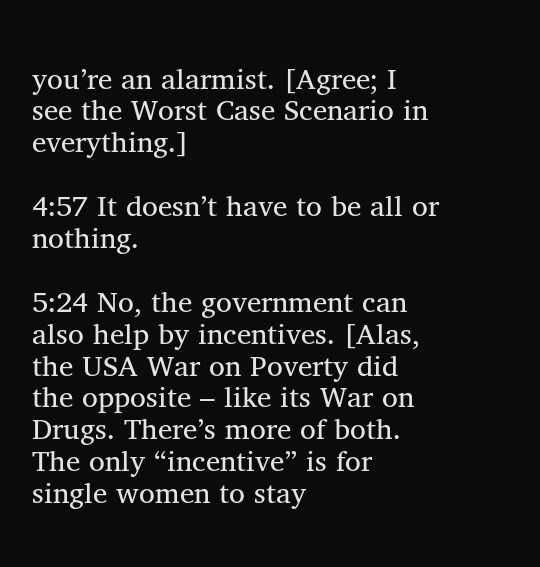you’re an alarmist. [Agree; I see the Worst Case Scenario in everything.]

4:57 It doesn’t have to be all or nothing.

5:24 No, the government can also help by incentives. [Alas, the USA War on Poverty did the opposite – like its War on Drugs. There’s more of both. The only “incentive” is for single women to stay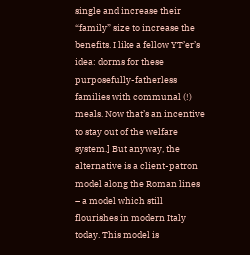single and increase their “family” size to increase the benefits. I like a fellow YT’er’s idea: dorms for these purposefully-fatherless families with communal (!) meals. Now that’s an incentive to stay out of the welfare system.] But anyway, the alternative is a client-patron model along the Roman lines – a model which still flourishes in modern Italy today. This model is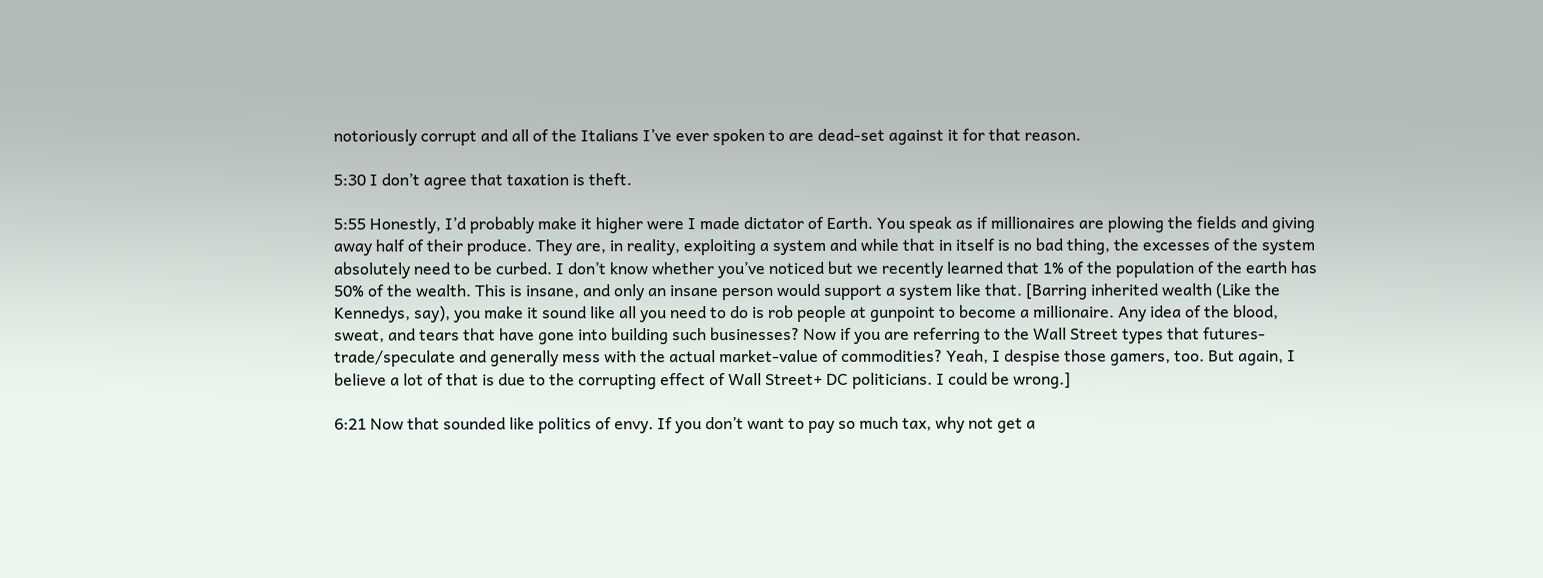notoriously corrupt and all of the Italians I’ve ever spoken to are dead-set against it for that reason.

5:30 I don’t agree that taxation is theft.

5:55 Honestly, I’d probably make it higher were I made dictator of Earth. You speak as if millionaires are plowing the fields and giving away half of their produce. They are, in reality, exploiting a system and while that in itself is no bad thing, the excesses of the system absolutely need to be curbed. I don’t know whether you’ve noticed but we recently learned that 1% of the population of the earth has 50% of the wealth. This is insane, and only an insane person would support a system like that. [Barring inherited wealth (Like the Kennedys, say), you make it sound like all you need to do is rob people at gunpoint to become a millionaire. Any idea of the blood, sweat, and tears that have gone into building such businesses? Now if you are referring to the Wall Street types that futures-trade/speculate and generally mess with the actual market-value of commodities? Yeah, I despise those gamers, too. But again, I believe a lot of that is due to the corrupting effect of Wall Street+ DC politicians. I could be wrong.]

6:21 Now that sounded like politics of envy. If you don’t want to pay so much tax, why not get a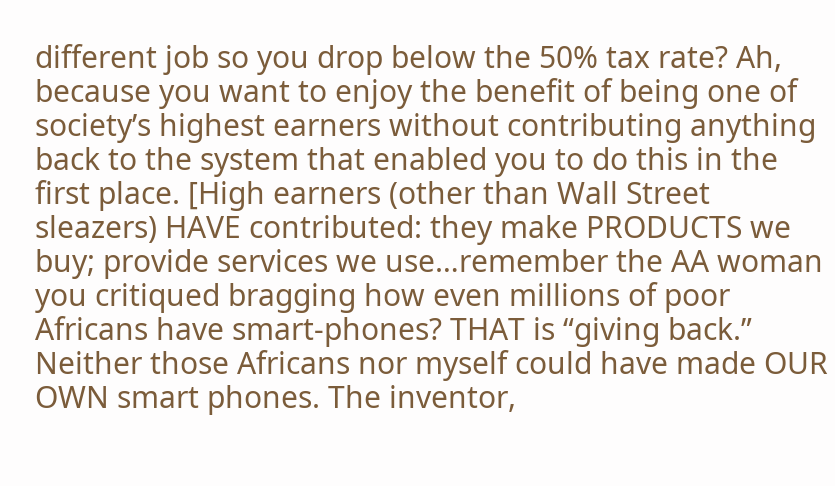different job so you drop below the 50% tax rate? Ah, because you want to enjoy the benefit of being one of society’s highest earners without contributing anything back to the system that enabled you to do this in the first place. [High earners (other than Wall Street sleazers) HAVE contributed: they make PRODUCTS we buy; provide services we use…remember the AA woman you critiqued bragging how even millions of poor Africans have smart-phones? THAT is “giving back.” Neither those Africans nor myself could have made OUR OWN smart phones. The inventor,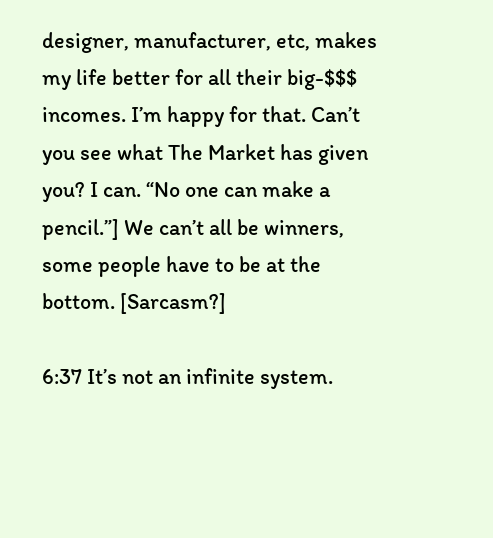designer, manufacturer, etc, makes my life better for all their big-$$$ incomes. I’m happy for that. Can’t you see what The Market has given you? I can. “No one can make a pencil.”] We can’t all be winners, some people have to be at the bottom. [Sarcasm?]

6:37 It’s not an infinite system.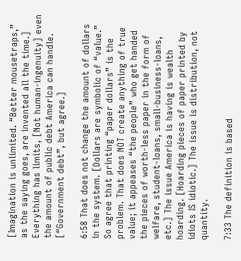[Imagination is unlimited. “Better mousetraps,” as the saying goes, are invented all the time.] Everything has limits, [Not human-ingenuity] even the amount of public debt America can handle. [“Government debt”, but agree.]

6:58 That does not change the amount of dollars in the system. [Dollars are symbolic of “value.” So agree that printing “paper dollars” is the problem. That does NOT create anything of true value; it appeases “the people” who get handed the pieces of worth-less paper in the form of welfare, student-loans, small-business-loans, etc.] The issue America is having is wealth hoarding. [Hoarding pieces of paper printed by idiots IS idiotic.] The issue is distribution, not quantity.

7:33 The definition is based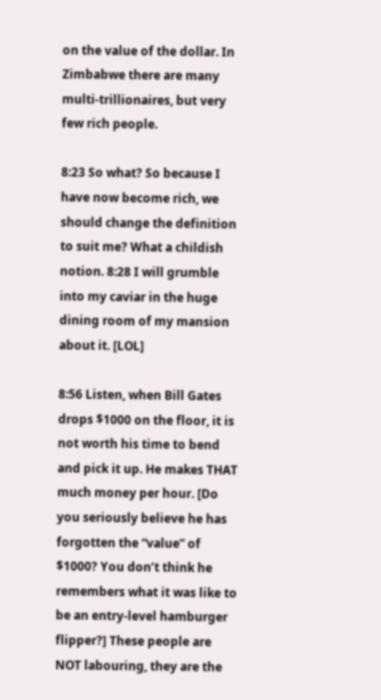on the value of the dollar. In Zimbabwe there are many multi-trillionaires, but very few rich people.

8:23 So what? So because I have now become rich, we should change the definition to suit me? What a childish notion. 8:28 I will grumble into my caviar in the huge dining room of my mansion about it. [LOL]

8:56 Listen, when Bill Gates drops $1000 on the floor, it is not worth his time to bend and pick it up. He makes THAT much money per hour. [Do you seriously believe he has forgotten the “value” of $1000? You don’t think he remembers what it was like to be an entry-level hamburger flipper?] These people are NOT labouring, they are the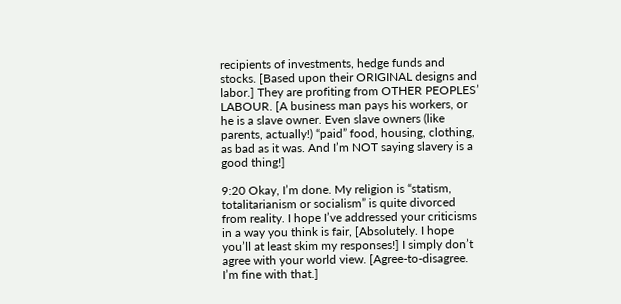recipients of investments, hedge funds and stocks. [Based upon their ORIGINAL designs and labor.] They are profiting from OTHER PEOPLES’ LABOUR. [A business man pays his workers, or he is a slave owner. Even slave owners (like parents, actually!) “paid” food, housing, clothing, as bad as it was. And I’m NOT saying slavery is a good thing!]

9:20 Okay, I’m done. My religion is “statism, totalitarianism or socialism” is quite divorced from reality. I hope I’ve addressed your criticisms in a way you think is fair, [Absolutely. I hope you’ll at least skim my responses!] I simply don’t agree with your world view. [Agree-to-disagree. I’m fine with that.]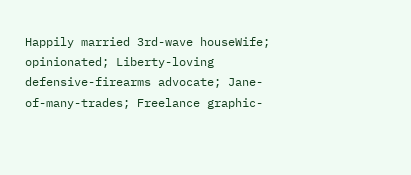Happily married 3rd-wave houseWife; opinionated; Liberty-loving defensive-firearms advocate; Jane-of-many-trades; Freelance graphic-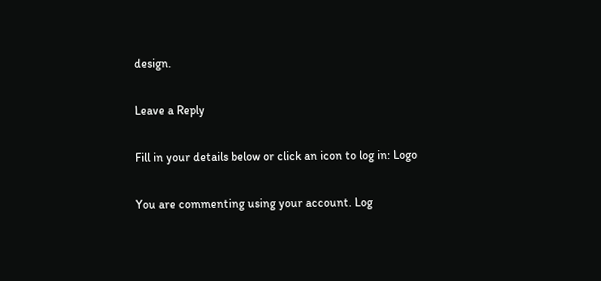design.

Leave a Reply

Fill in your details below or click an icon to log in: Logo

You are commenting using your account. Log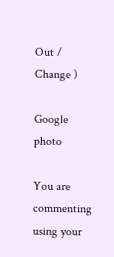Out /  Change )

Google photo

You are commenting using your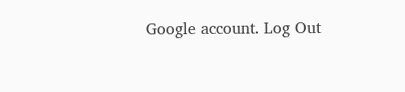Google account. Log Out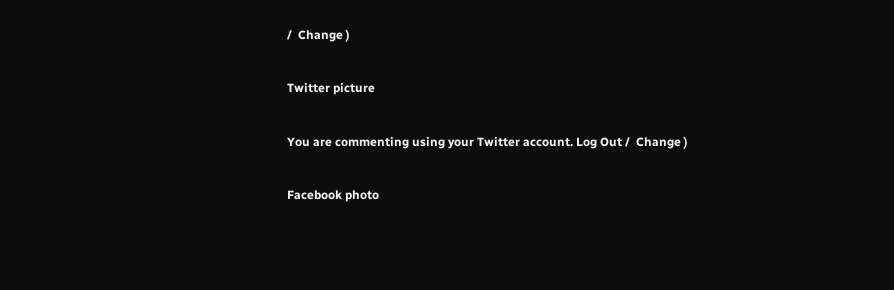/  Change )

Twitter picture

You are commenting using your Twitter account. Log Out /  Change )

Facebook photo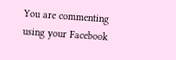You are commenting using your Facebook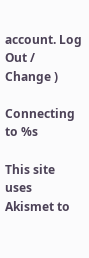account. Log Out /  Change )

Connecting to %s

This site uses Akismet to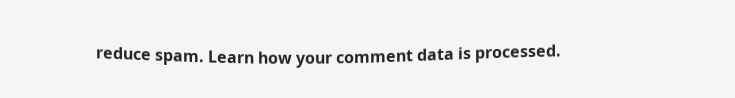reduce spam. Learn how your comment data is processed.